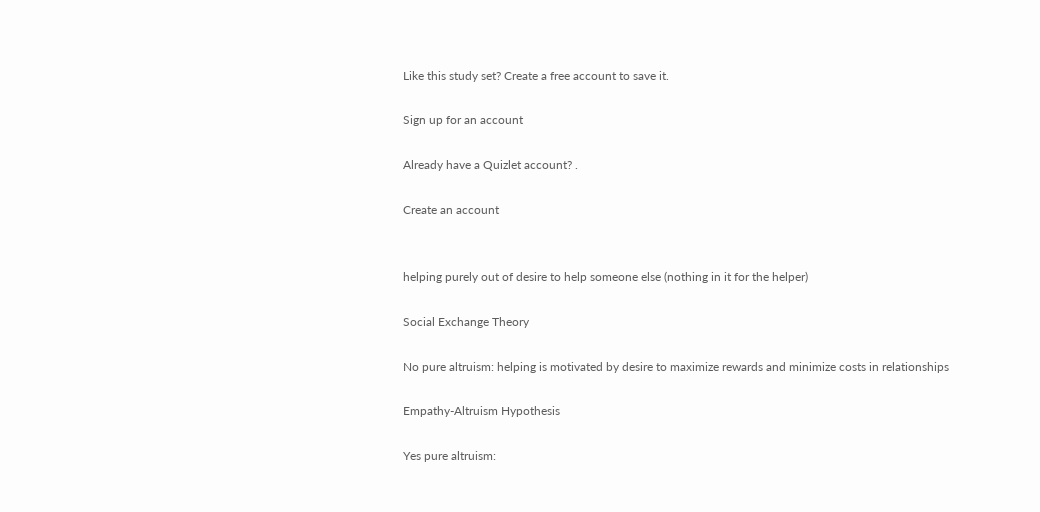Like this study set? Create a free account to save it.

Sign up for an account

Already have a Quizlet account? .

Create an account


helping purely out of desire to help someone else (nothing in it for the helper)

Social Exchange Theory

No pure altruism: helping is motivated by desire to maximize rewards and minimize costs in relationships

Empathy-Altruism Hypothesis

Yes pure altruism: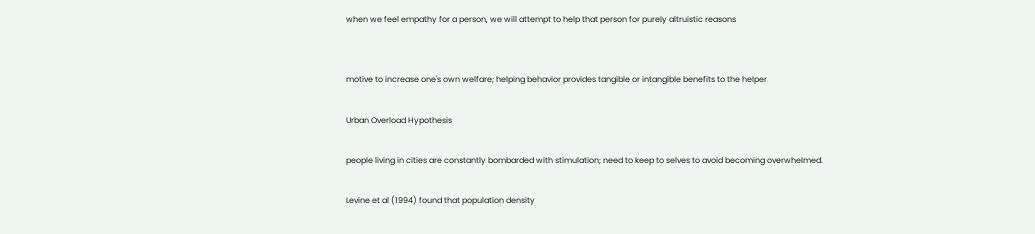when we feel empathy for a person, we will attempt to help that person for purely altruistic reasons


motive to increase one's own welfare; helping behavior provides tangible or intangible benefits to the helper

Urban Overload Hypothesis

people living in cities are constantly bombarded with stimulation; need to keep to selves to avoid becoming overwhelmed.

Levine et al (1994) found that population density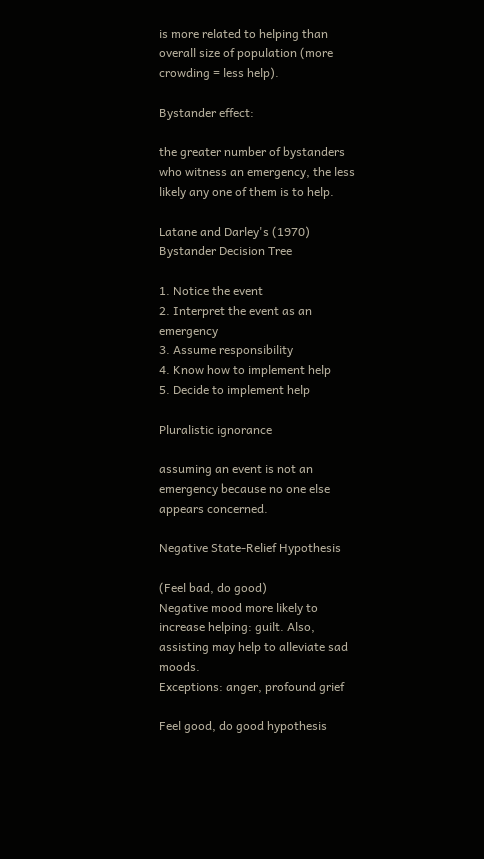is more related to helping than overall size of population (more crowding = less help).

Bystander effect:

the greater number of bystanders who witness an emergency, the less likely any one of them is to help.

Latane and Darley's (1970) Bystander Decision Tree

1. Notice the event
2. Interpret the event as an emergency
3. Assume responsibility
4. Know how to implement help
5. Decide to implement help

Pluralistic ignorance

assuming an event is not an emergency because no one else appears concerned.

Negative State-Relief Hypothesis

(Feel bad, do good)
Negative mood more likely to increase helping: guilt. Also, assisting may help to alleviate sad moods.
Exceptions: anger, profound grief

Feel good, do good hypothesis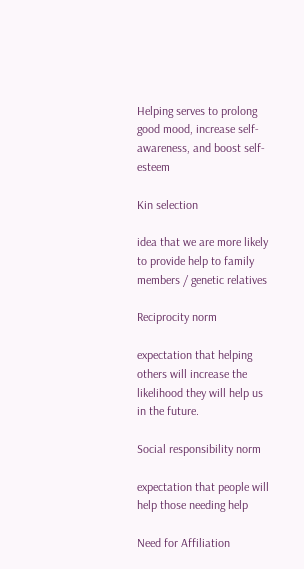Helping serves to prolong good mood, increase self-awareness, and boost self-esteem

Kin selection

idea that we are more likely to provide help to family members / genetic relatives

Reciprocity norm

expectation that helping others will increase the likelihood they will help us in the future.

Social responsibility norm

expectation that people will help those needing help

Need for Affiliation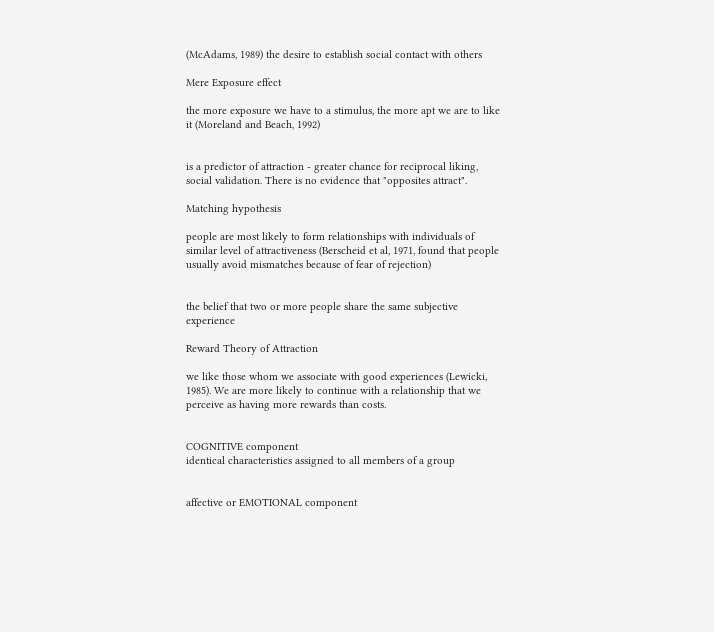(McAdams, 1989) the desire to establish social contact with others

Mere Exposure effect

the more exposure we have to a stimulus, the more apt we are to like it (Moreland and Beach, 1992)


is a predictor of attraction - greater chance for reciprocal liking, social validation. There is no evidence that "opposites attract".

Matching hypothesis

people are most likely to form relationships with individuals of similar level of attractiveness (Berscheid et al, 1971, found that people usually avoid mismatches because of fear of rejection)


the belief that two or more people share the same subjective experience

Reward Theory of Attraction

we like those whom we associate with good experiences (Lewicki, 1985). We are more likely to continue with a relationship that we perceive as having more rewards than costs.


COGNITIVE component
identical characteristics assigned to all members of a group


affective or EMOTIONAL component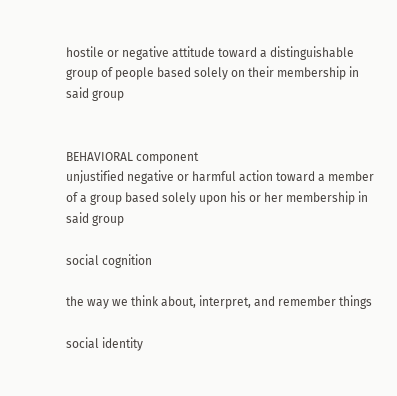hostile or negative attitude toward a distinguishable group of people based solely on their membership in said group


BEHAVIORAL component
unjustified negative or harmful action toward a member of a group based solely upon his or her membership in said group

social cognition

the way we think about, interpret, and remember things

social identity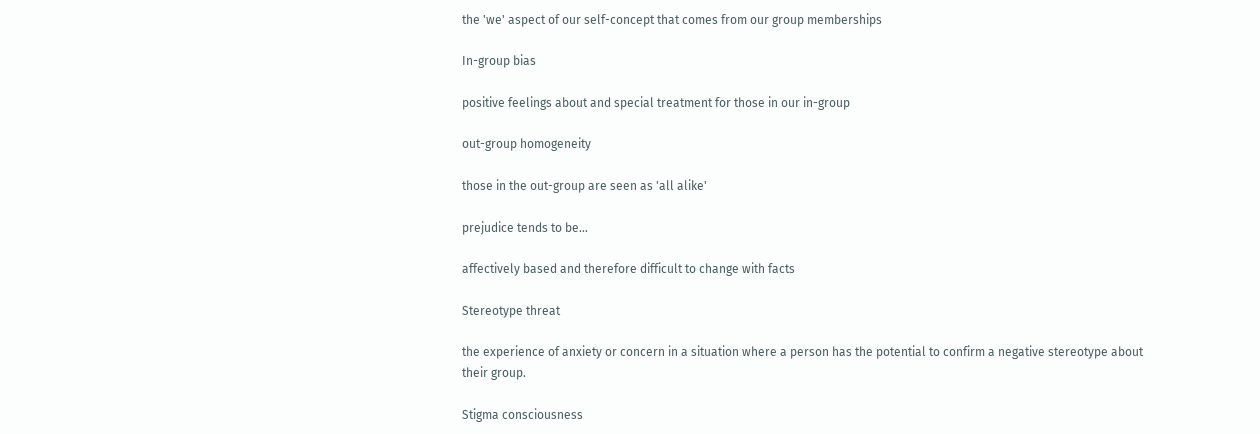the 'we' aspect of our self-concept that comes from our group memberships

In-group bias

positive feelings about and special treatment for those in our in-group

out-group homogeneity

those in the out-group are seen as 'all alike'

prejudice tends to be...

affectively based and therefore difficult to change with facts

Stereotype threat

the experience of anxiety or concern in a situation where a person has the potential to confirm a negative stereotype about their group.

Stigma consciousness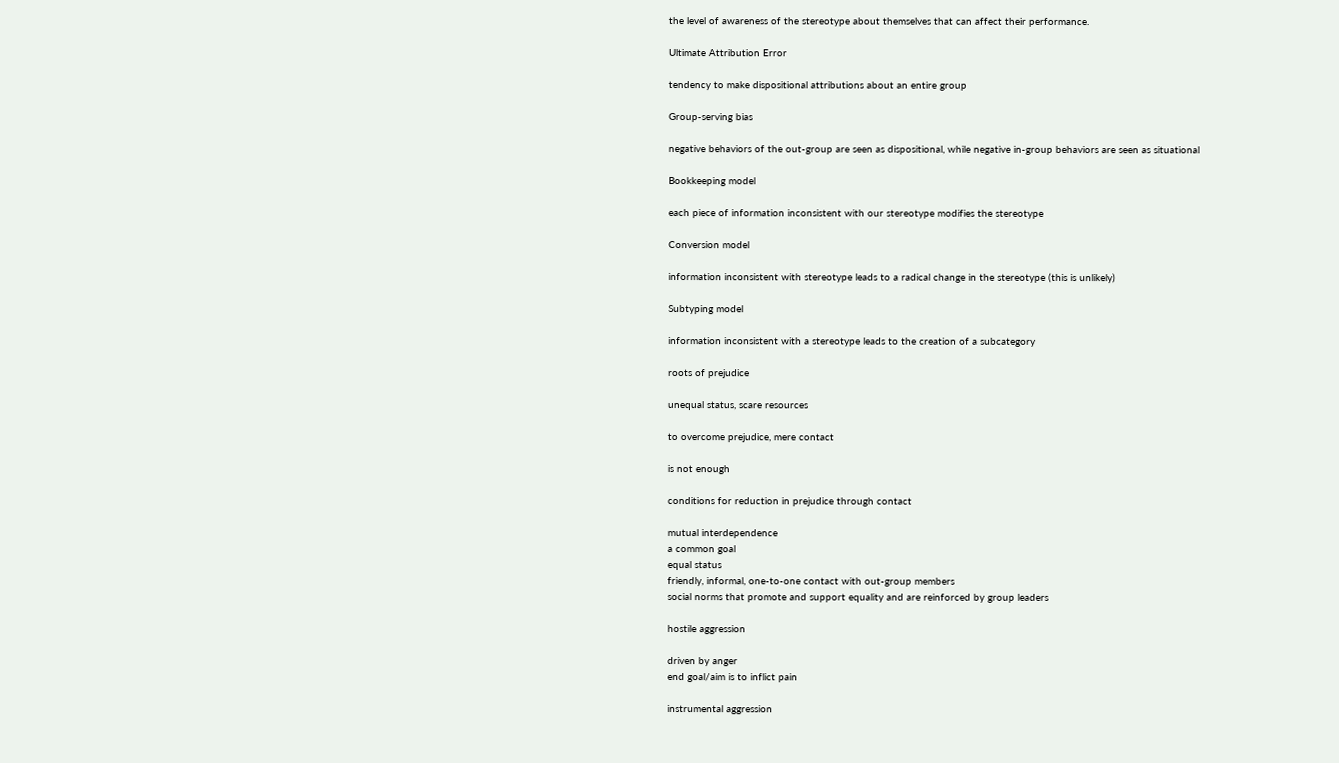the level of awareness of the stereotype about themselves that can affect their performance.

Ultimate Attribution Error

tendency to make dispositional attributions about an entire group

Group-serving bias

negative behaviors of the out-group are seen as dispositional, while negative in-group behaviors are seen as situational

Bookkeeping model

each piece of information inconsistent with our stereotype modifies the stereotype

Conversion model

information inconsistent with stereotype leads to a radical change in the stereotype (this is unlikely)

Subtyping model

information inconsistent with a stereotype leads to the creation of a subcategory

roots of prejudice

unequal status, scare resources

to overcome prejudice, mere contact

is not enough

conditions for reduction in prejudice through contact

mutual interdependence
a common goal
equal status
friendly, informal, one-to-one contact with out-group members
social norms that promote and support equality and are reinforced by group leaders

hostile aggression

driven by anger
end goal/aim is to inflict pain

instrumental aggression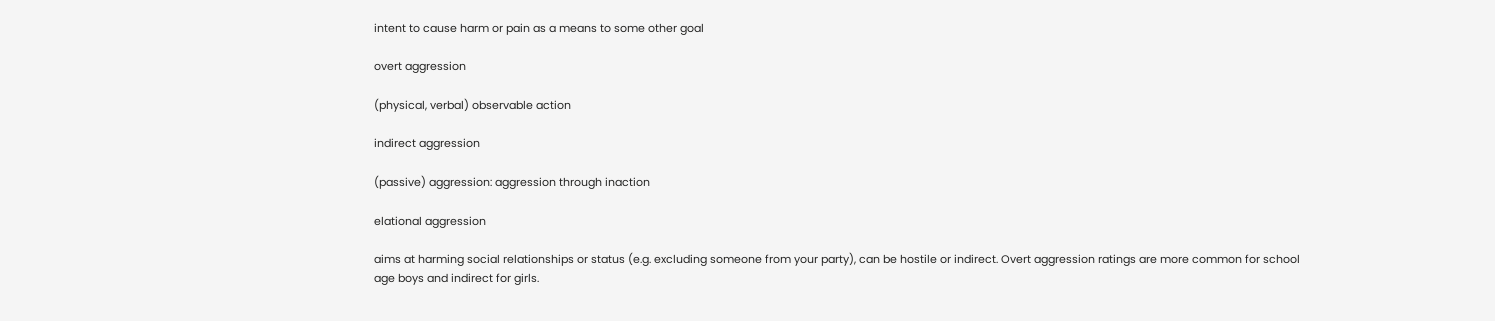intent to cause harm or pain as a means to some other goal

overt aggression

(physical, verbal) observable action

indirect aggression

(passive) aggression: aggression through inaction

elational aggression

aims at harming social relationships or status (e.g. excluding someone from your party), can be hostile or indirect. Overt aggression ratings are more common for school age boys and indirect for girls.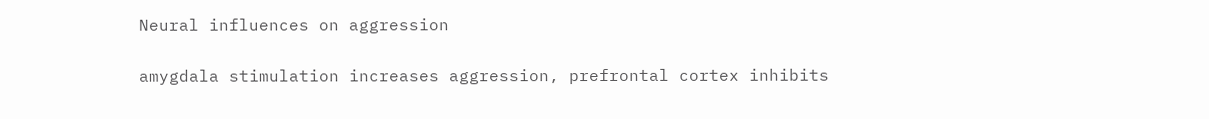Neural influences on aggression

amygdala stimulation increases aggression, prefrontal cortex inhibits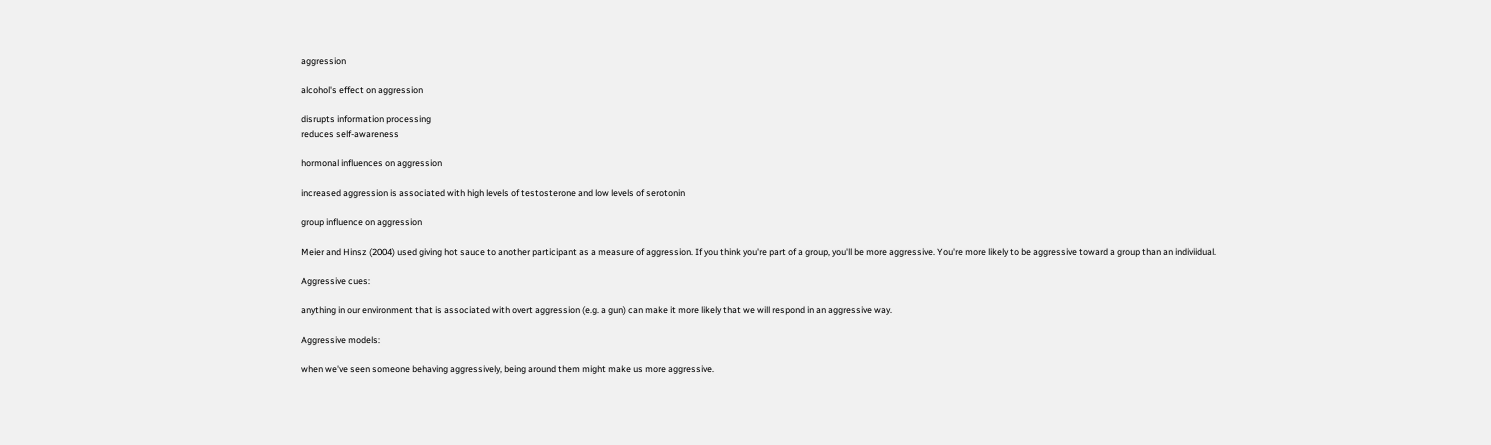aggression

alcohol's effect on aggression

disrupts information processing
reduces self-awareness

hormonal influences on aggression

increased aggression is associated with high levels of testosterone and low levels of serotonin

group influence on aggression

Meier and Hinsz (2004) used giving hot sauce to another participant as a measure of aggression. If you think you're part of a group, you'll be more aggressive. You're more likely to be aggressive toward a group than an indiviidual.

Aggressive cues:

anything in our environment that is associated with overt aggression (e.g. a gun) can make it more likely that we will respond in an aggressive way.

Aggressive models:

when we've seen someone behaving aggressively, being around them might make us more aggressive.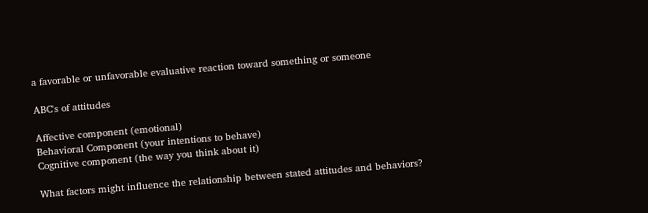a favorable or unfavorable evaluative reaction toward something or someone

ABC's of attitudes

Affective component (emotional)
Behavioral Component (your intentions to behave)
Cognitive component (the way you think about it)

What factors might influence the relationship between stated attitudes and behaviors?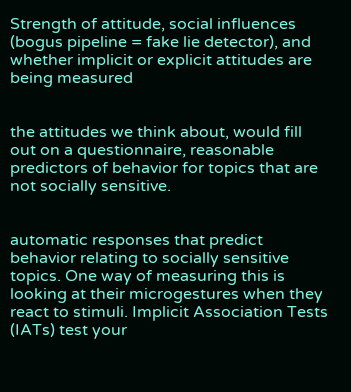Strength of attitude, social influences (bogus pipeline = fake lie detector), and whether implicit or explicit attitudes are being measured


the attitudes we think about, would fill out on a questionnaire, reasonable predictors of behavior for topics that are not socially sensitive.


automatic responses that predict behavior relating to socially sensitive topics. One way of measuring this is looking at their microgestures when they react to stimuli. Implicit Association Tests (IATs) test your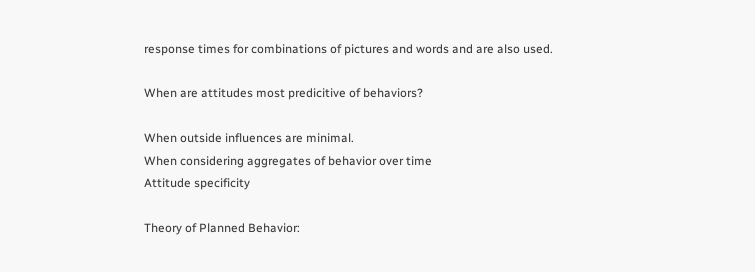response times for combinations of pictures and words and are also used.

When are attitudes most predicitive of behaviors?

When outside influences are minimal.
When considering aggregates of behavior over time
Attitude specificity

Theory of Planned Behavior: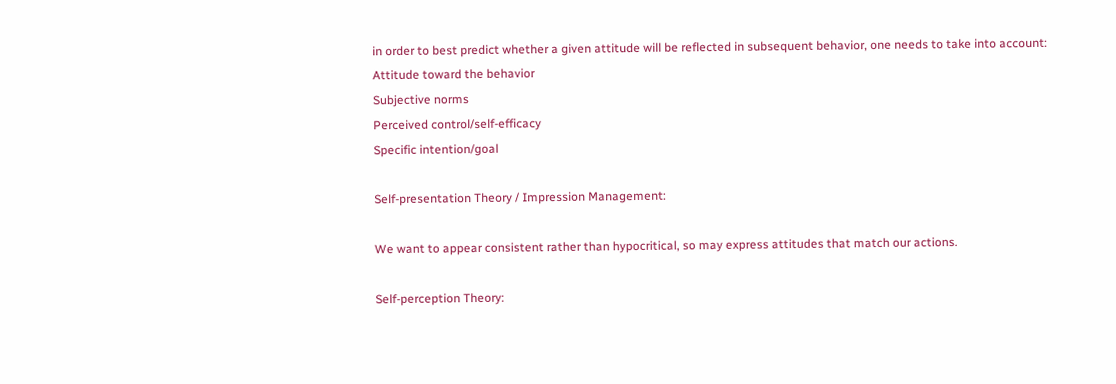in order to best predict whether a given attitude will be reflected in subsequent behavior, one needs to take into account:
Attitude toward the behavior
Subjective norms
Perceived control/self-efficacy
Specific intention/goal

Self-presentation Theory / Impression Management:

We want to appear consistent rather than hypocritical, so may express attitudes that match our actions.

Self-perception Theory: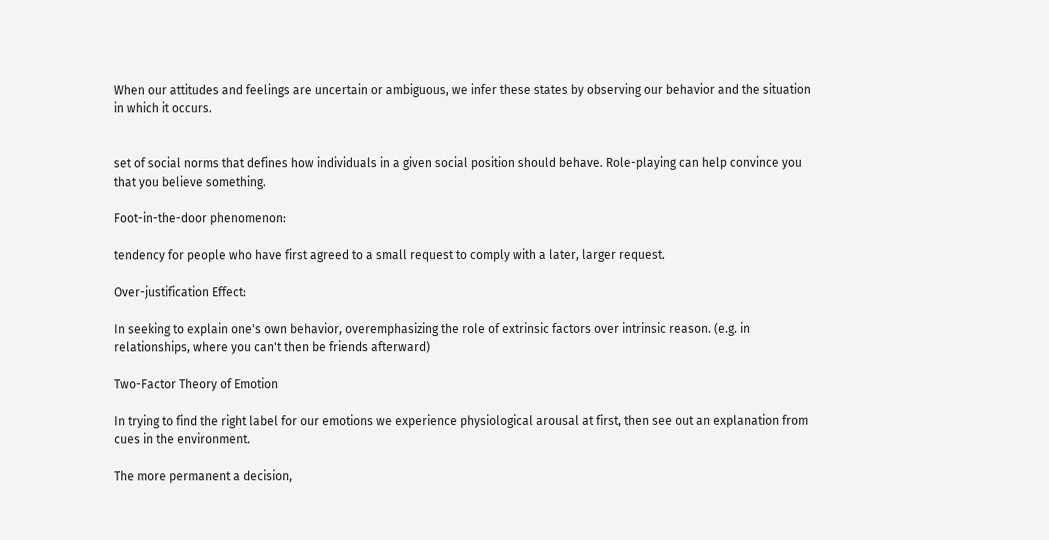When our attitudes and feelings are uncertain or ambiguous, we infer these states by observing our behavior and the situation in which it occurs.


set of social norms that defines how individuals in a given social position should behave. Role-playing can help convince you that you believe something.

Foot-in-the-door phenomenon:

tendency for people who have first agreed to a small request to comply with a later, larger request.

Over-justification Effect:

In seeking to explain one's own behavior, overemphasizing the role of extrinsic factors over intrinsic reason. (e.g. in relationships, where you can't then be friends afterward)

Two-Factor Theory of Emotion

In trying to find the right label for our emotions we experience physiological arousal at first, then see out an explanation from cues in the environment.

The more permanent a decision,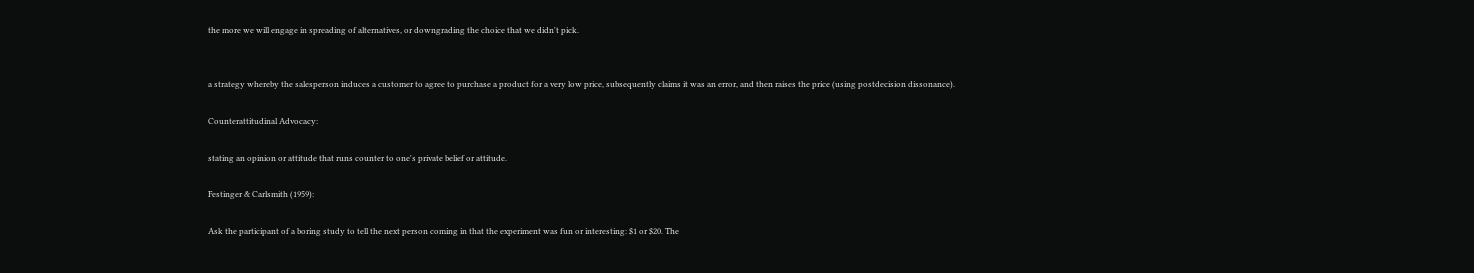the more we will engage in spreading of alternatives, or downgrading the choice that we didn't pick.


a strategy whereby the salesperson induces a customer to agree to purchase a product for a very low price, subsequently claims it was an error, and then raises the price (using postdecision dissonance).

Counterattitudinal Advocacy:

stating an opinion or attitude that runs counter to one's private belief or attitude.

Festinger & Carlsmith (1959):

Ask the participant of a boring study to tell the next person coming in that the experiment was fun or interesting: $1 or $20. The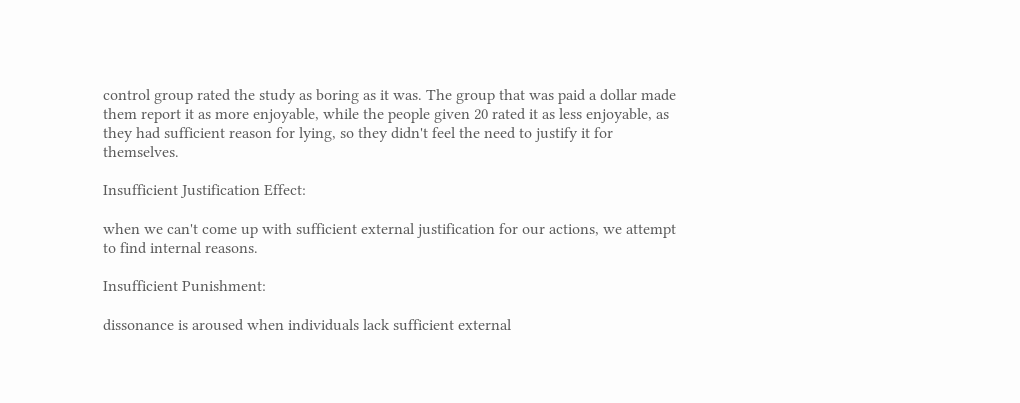control group rated the study as boring as it was. The group that was paid a dollar made them report it as more enjoyable, while the people given 20 rated it as less enjoyable, as they had sufficient reason for lying, so they didn't feel the need to justify it for themselves.

Insufficient Justification Effect:

when we can't come up with sufficient external justification for our actions, we attempt to find internal reasons.

Insufficient Punishment:

dissonance is aroused when individuals lack sufficient external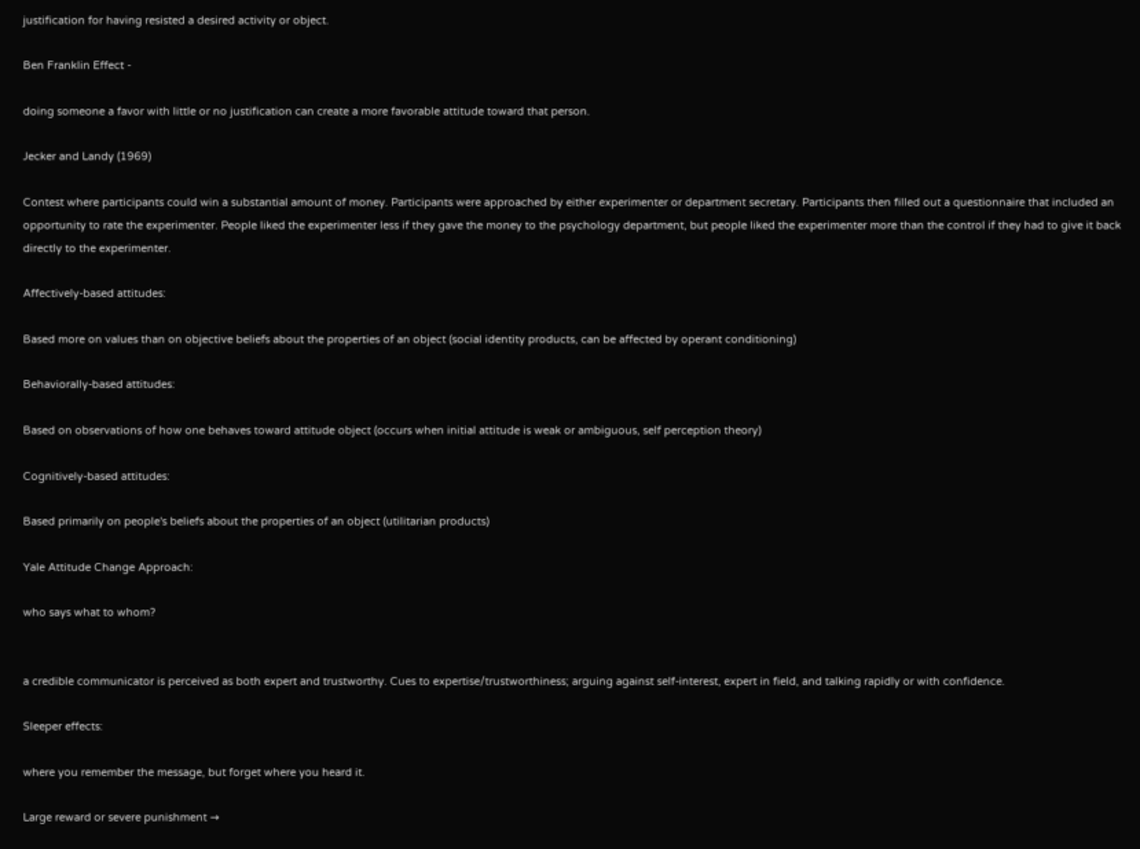justification for having resisted a desired activity or object.

Ben Franklin Effect -

doing someone a favor with little or no justification can create a more favorable attitude toward that person.

Jecker and Landy (1969)

Contest where participants could win a substantial amount of money. Participants were approached by either experimenter or department secretary. Participants then filled out a questionnaire that included an opportunity to rate the experimenter. People liked the experimenter less if they gave the money to the psychology department, but people liked the experimenter more than the control if they had to give it back directly to the experimenter.

Affectively-based attitudes:

Based more on values than on objective beliefs about the properties of an object (social identity products, can be affected by operant conditioning)

Behaviorally-based attitudes:

Based on observations of how one behaves toward attitude object (occurs when initial attitude is weak or ambiguous, self perception theory)

Cognitively-based attitudes:

Based primarily on people's beliefs about the properties of an object (utilitarian products)

Yale Attitude Change Approach:

who says what to whom?


a credible communicator is perceived as both expert and trustworthy. Cues to expertise/trustworthiness; arguing against self-interest, expert in field, and talking rapidly or with confidence.

Sleeper effects:

where you remember the message, but forget where you heard it.

Large reward or severe punishment →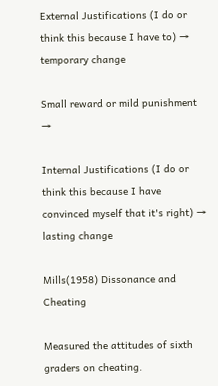External Justifications (I do or think this because I have to) → temporary change

Small reward or mild punishment →

Internal Justifications (I do or think this because I have convinced myself that it's right) → lasting change

Mills(1958) Dissonance and Cheating

Measured the attitudes of sixth graders on cheating.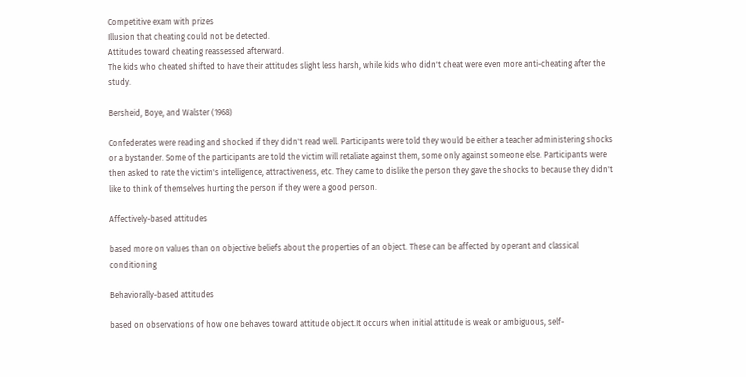Competitive exam with prizes
Illusion that cheating could not be detected.
Attitudes toward cheating reassessed afterward.
The kids who cheated shifted to have their attitudes slight less harsh, while kids who didn't cheat were even more anti-cheating after the study.

Bersheid, Boye, and Walster (1968)

Confederates were reading and shocked if they didn't read well. Participants were told they would be either a teacher administering shocks or a bystander. Some of the participants are told the victim will retaliate against them, some only against someone else. Participants were then asked to rate the victim's intelligence, attractiveness, etc. They came to dislike the person they gave the shocks to because they didn't like to think of themselves hurting the person if they were a good person.

Affectively-based attitudes

based more on values than on objective beliefs about the properties of an object. These can be affected by operant and classical conditioning

Behaviorally-based attitudes

based on observations of how one behaves toward attitude object.It occurs when initial attitude is weak or ambiguous, self-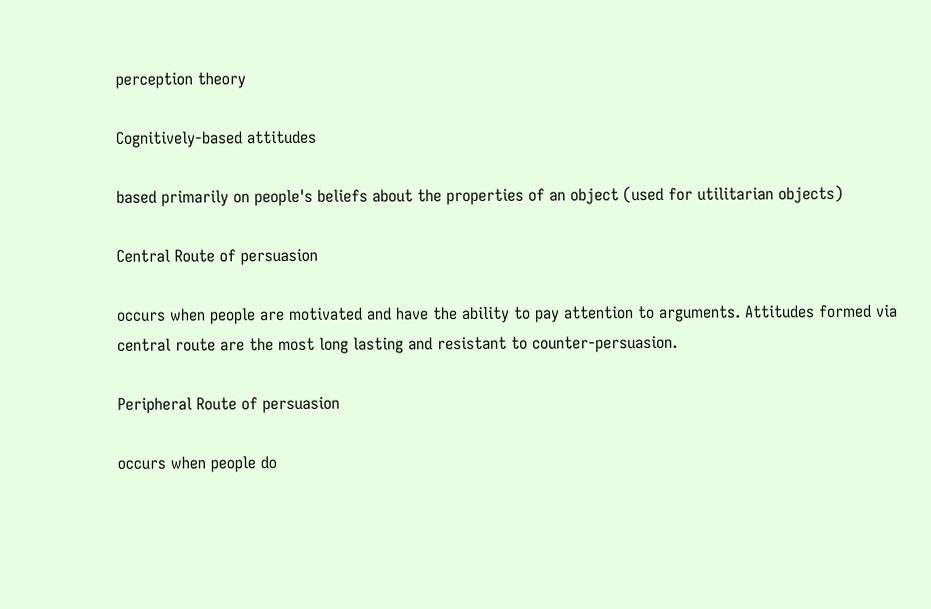perception theory

Cognitively-based attitudes

based primarily on people's beliefs about the properties of an object (used for utilitarian objects)

Central Route of persuasion

occurs when people are motivated and have the ability to pay attention to arguments. Attitudes formed via central route are the most long lasting and resistant to counter-persuasion.

Peripheral Route of persuasion

occurs when people do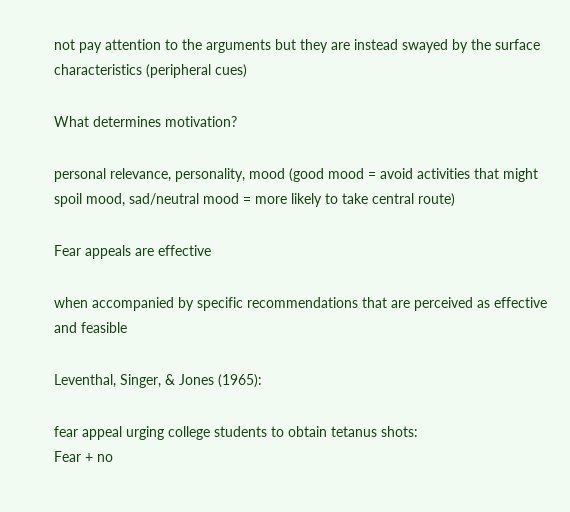not pay attention to the arguments but they are instead swayed by the surface characteristics (peripheral cues)

What determines motivation?

personal relevance, personality, mood (good mood = avoid activities that might spoil mood, sad/neutral mood = more likely to take central route)

Fear appeals are effective

when accompanied by specific recommendations that are perceived as effective and feasible

Leventhal, Singer, & Jones (1965):

fear appeal urging college students to obtain tetanus shots:
Fear + no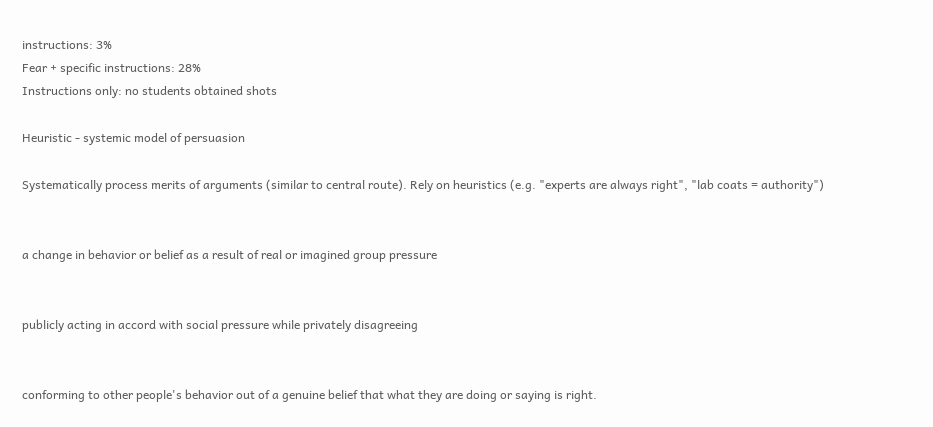instructions: 3%
Fear + specific instructions: 28%
Instructions only: no students obtained shots

Heuristic - systemic model of persuasion

Systematically process merits of arguments (similar to central route). Rely on heuristics (e.g. "experts are always right", "lab coats = authority")


a change in behavior or belief as a result of real or imagined group pressure


publicly acting in accord with social pressure while privately disagreeing


conforming to other people's behavior out of a genuine belief that what they are doing or saying is right.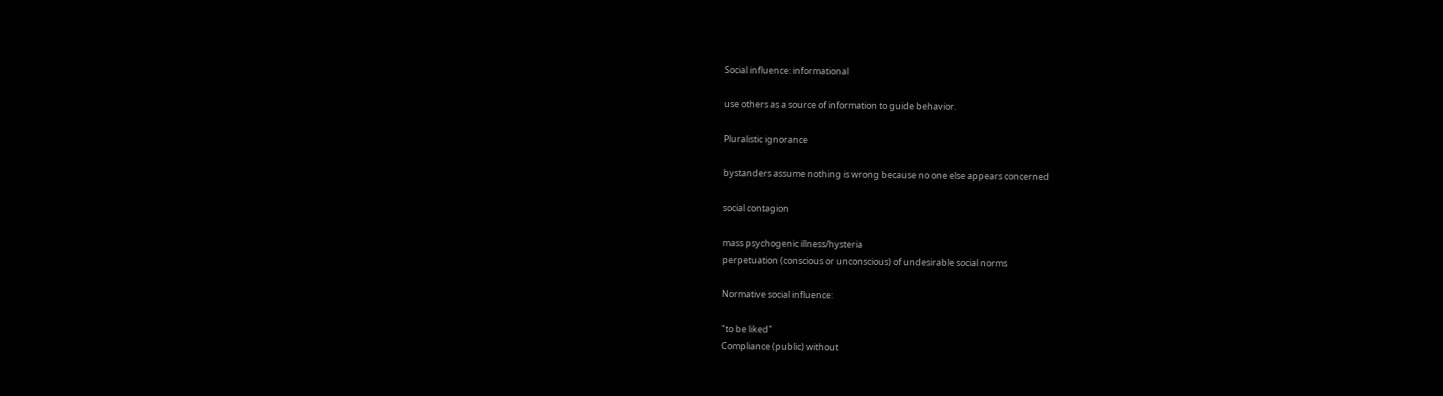Social influence: informational

use others as a source of information to guide behavior.

Pluralistic ignorance

bystanders assume nothing is wrong because no one else appears concerned

social contagion

mass psychogenic illness/hysteria
perpetuation (conscious or unconscious) of undesirable social norms

Normative social influence:

"to be liked"
Compliance (public) without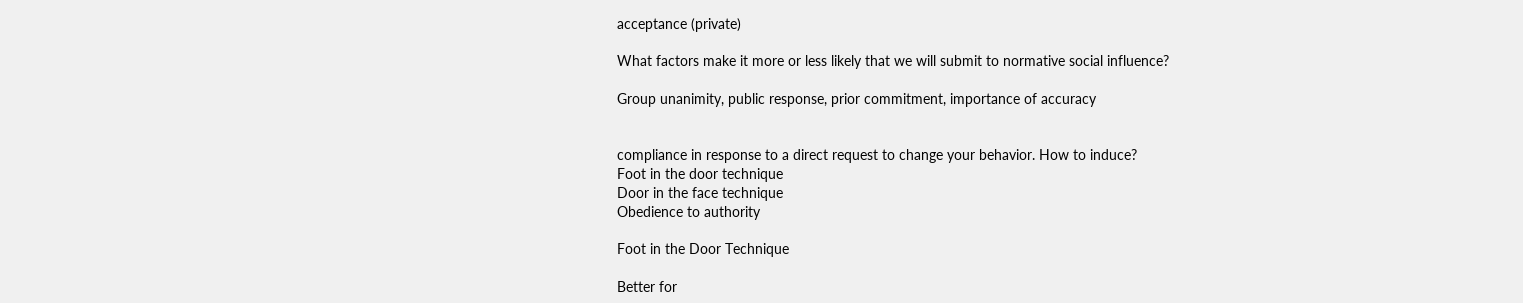acceptance (private)

What factors make it more or less likely that we will submit to normative social influence?

Group unanimity, public response, prior commitment, importance of accuracy


compliance in response to a direct request to change your behavior. How to induce?
Foot in the door technique
Door in the face technique
Obedience to authority

Foot in the Door Technique

Better for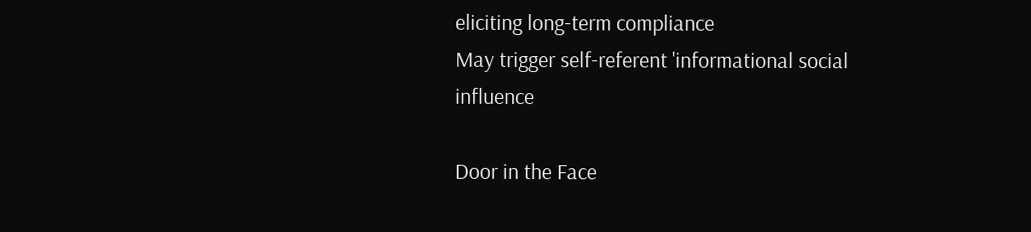eliciting long-term compliance
May trigger self-referent 'informational social influence

Door in the Face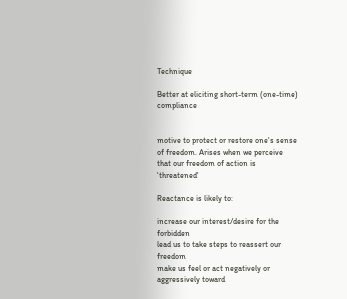Technique

Better at eliciting short-term (one-time) compliance


motive to protect or restore one's sense of freedom. Arises when we perceive that our freedom of action is 'threatened'

Reactance is likely to:

increase our interest/desire for the forbidden
lead us to take steps to reassert our freedom
make us feel or act negatively or aggressively toward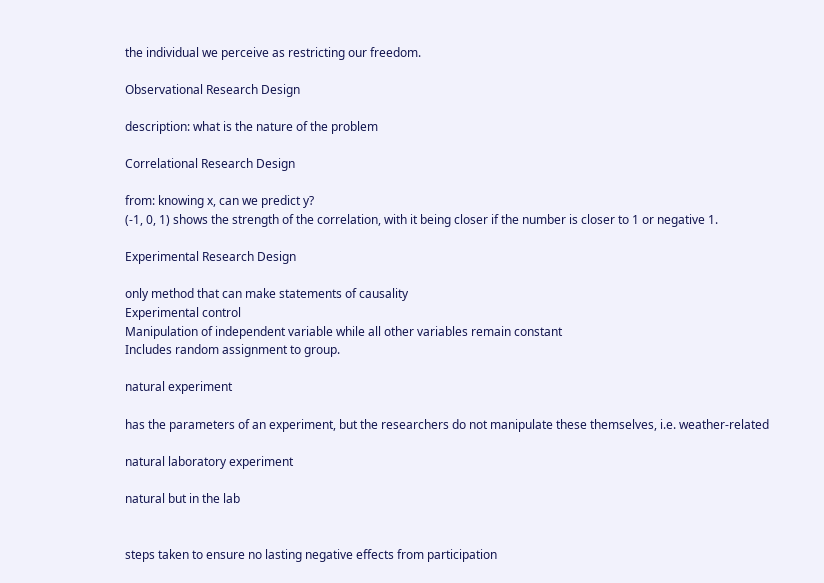the individual we perceive as restricting our freedom.

Observational Research Design

description: what is the nature of the problem

Correlational Research Design

from: knowing x, can we predict y?
(-1, 0, 1) shows the strength of the correlation, with it being closer if the number is closer to 1 or negative 1.

Experimental Research Design

only method that can make statements of causality
Experimental control
Manipulation of independent variable while all other variables remain constant
Includes random assignment to group.

natural experiment

has the parameters of an experiment, but the researchers do not manipulate these themselves, i.e. weather-related

natural laboratory experiment

natural but in the lab


steps taken to ensure no lasting negative effects from participation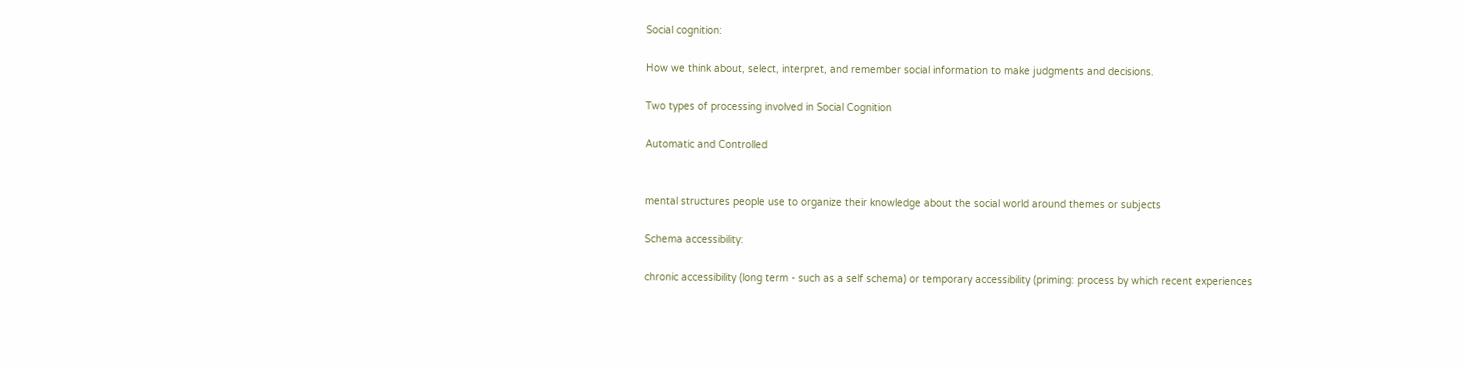Social cognition:

How we think about, select, interpret, and remember social information to make judgments and decisions.

Two types of processing involved in Social Cognition

Automatic and Controlled


mental structures people use to organize their knowledge about the social world around themes or subjects

Schema accessibility:

chronic accessibility (long term - such as a self schema) or temporary accessibility (priming: process by which recent experiences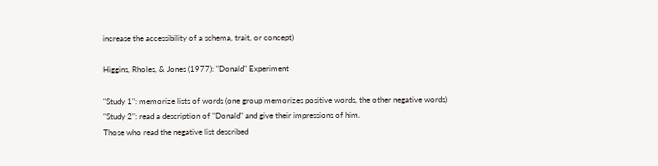increase the accessibility of a schema, trait, or concept)

Higgins, Rholes, & Jones (1977): "Donald" Experiment

"Study 1": memorize lists of words (one group memorizes positive words, the other negative words)
"Study 2": read a description of "Donald" and give their impressions of him.
Those who read the negative list described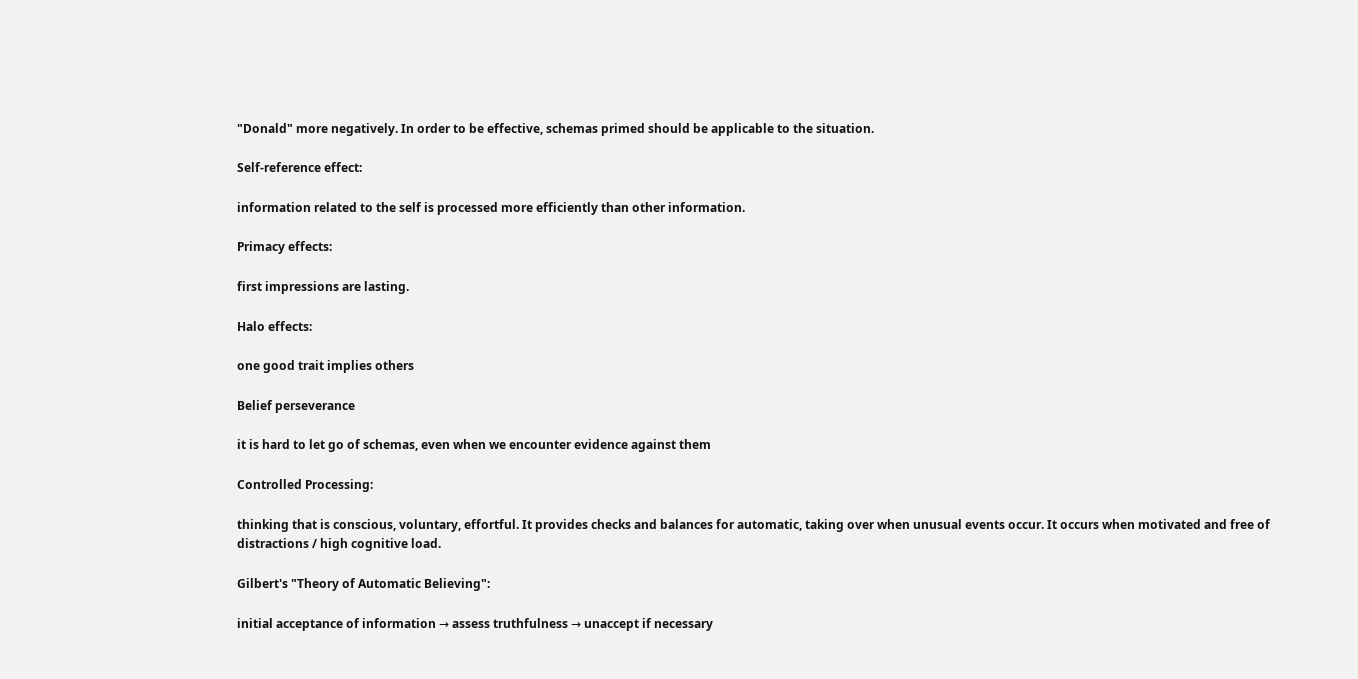"Donald" more negatively. In order to be effective, schemas primed should be applicable to the situation.

Self-reference effect:

information related to the self is processed more efficiently than other information.

Primacy effects:

first impressions are lasting.

Halo effects:

one good trait implies others

Belief perseverance

it is hard to let go of schemas, even when we encounter evidence against them

Controlled Processing:

thinking that is conscious, voluntary, effortful. It provides checks and balances for automatic, taking over when unusual events occur. It occurs when motivated and free of distractions / high cognitive load.

Gilbert's "Theory of Automatic Believing":

initial acceptance of information → assess truthfulness → unaccept if necessary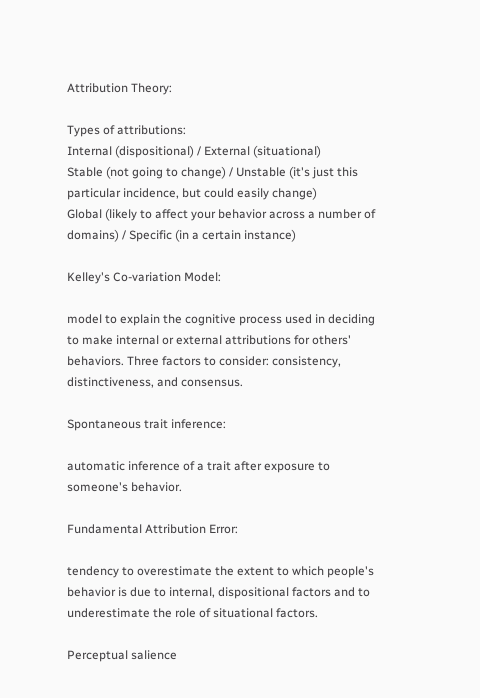Attribution Theory:

Types of attributions:
Internal (dispositional) / External (situational)
Stable (not going to change) / Unstable (it's just this particular incidence, but could easily change)
Global (likely to affect your behavior across a number of domains) / Specific (in a certain instance)

Kelley's Co-variation Model:

model to explain the cognitive process used in deciding to make internal or external attributions for others' behaviors. Three factors to consider: consistency, distinctiveness, and consensus.

Spontaneous trait inference:

automatic inference of a trait after exposure to someone's behavior.

Fundamental Attribution Error:

tendency to overestimate the extent to which people's behavior is due to internal, dispositional factors and to underestimate the role of situational factors.

Perceptual salience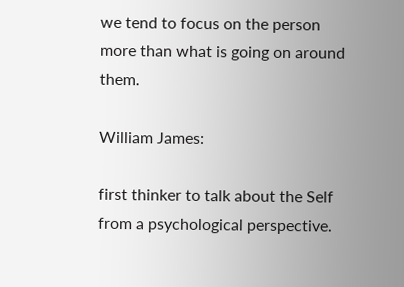we tend to focus on the person more than what is going on around them.

William James:

first thinker to talk about the Self from a psychological perspective.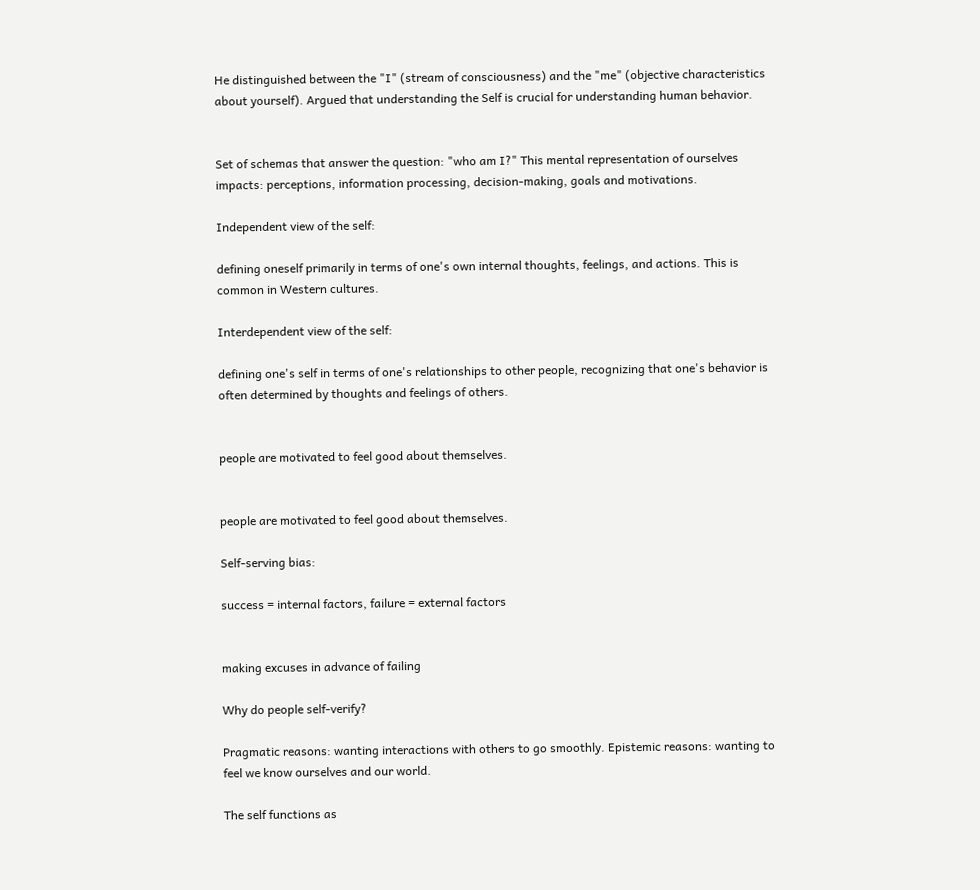He distinguished between the "I" (stream of consciousness) and the "me" (objective characteristics about yourself). Argued that understanding the Self is crucial for understanding human behavior.


Set of schemas that answer the question: "who am I?" This mental representation of ourselves impacts: perceptions, information processing, decision-making, goals and motivations.

Independent view of the self:

defining oneself primarily in terms of one's own internal thoughts, feelings, and actions. This is common in Western cultures.

Interdependent view of the self:

defining one's self in terms of one's relationships to other people, recognizing that one's behavior is often determined by thoughts and feelings of others.


people are motivated to feel good about themselves.


people are motivated to feel good about themselves.

Self-serving bias:

success = internal factors, failure = external factors


making excuses in advance of failing

Why do people self-verify?

Pragmatic reasons: wanting interactions with others to go smoothly. Epistemic reasons: wanting to feel we know ourselves and our world.

The self functions as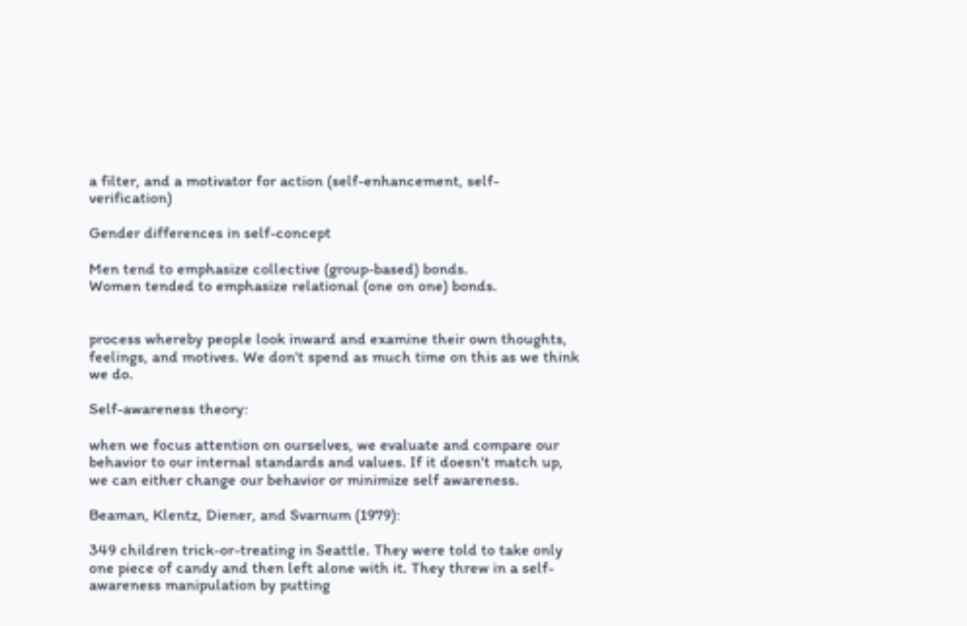a filter, and a motivator for action (self-enhancement, self-verification)

Gender differences in self-concept

Men tend to emphasize collective (group-based) bonds.
Women tended to emphasize relational (one on one) bonds.


process whereby people look inward and examine their own thoughts, feelings, and motives. We don't spend as much time on this as we think we do.

Self-awareness theory:

when we focus attention on ourselves, we evaluate and compare our behavior to our internal standards and values. If it doesn't match up, we can either change our behavior or minimize self awareness.

Beaman, Klentz, Diener, and Svarnum (1979):

349 children trick-or-treating in Seattle. They were told to take only one piece of candy and then left alone with it. They threw in a self-awareness manipulation by putting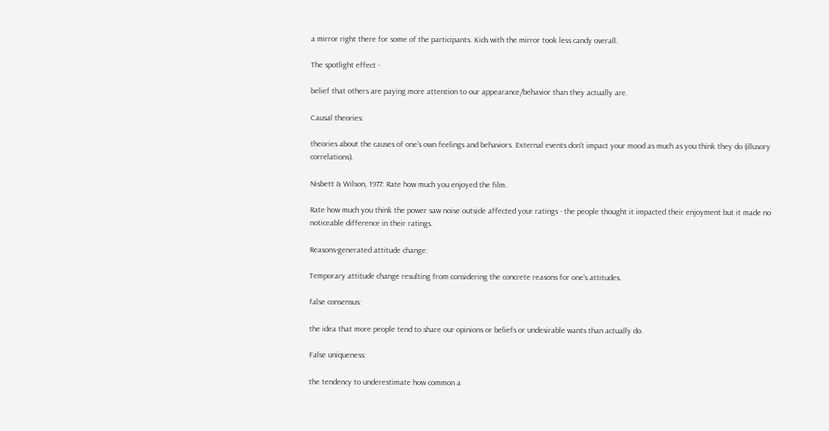a mirror right there for some of the participants. Kids with the mirror took less candy overall.

The spotlight effect -

belief that others are paying more attention to our appearance/behavior than they actually are.

Causal theories:

theories about the causes of one's own feelings and behaviors. External events don't impact your mood as much as you think they do (illusory correlations).

Nisbett & Wilson, 1977: Rate how much you enjoyed the film.

Rate how much you think the power saw noise outside affected your ratings - the people thought it impacted their enjoyment but it made no noticeable difference in their ratings.

Reasons-generated attitude change:

Temporary attitude change resulting from considering the concrete reasons for one's attitudes.

false consensus:

the idea that more people tend to share our opinions or beliefs or undesirable wants than actually do.

False uniqueness:

the tendency to underestimate how common a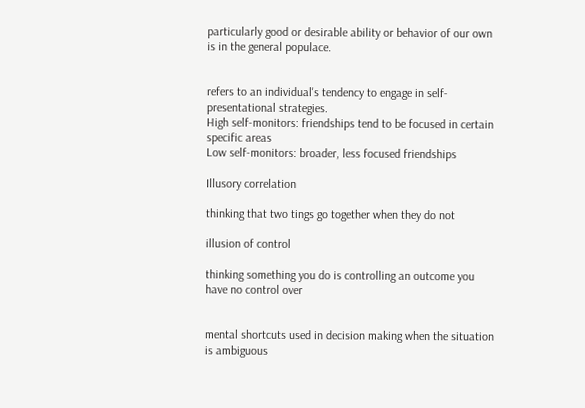particularly good or desirable ability or behavior of our own is in the general populace.


refers to an individual's tendency to engage in self-presentational strategies.
High self-monitors: friendships tend to be focused in certain specific areas
Low self-monitors: broader, less focused friendships

Illusory correlation

thinking that two tings go together when they do not

illusion of control

thinking something you do is controlling an outcome you have no control over


mental shortcuts used in decision making when the situation is ambiguous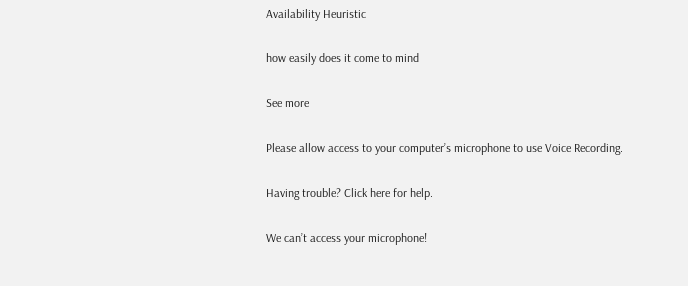Availability Heuristic

how easily does it come to mind

See more

Please allow access to your computer’s microphone to use Voice Recording.

Having trouble? Click here for help.

We can’t access your microphone!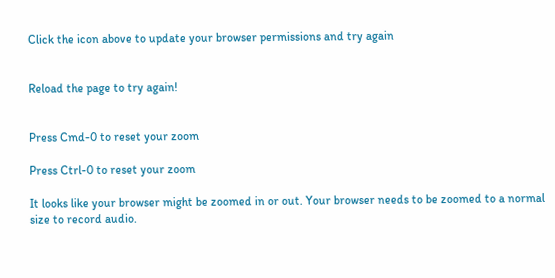Click the icon above to update your browser permissions and try again


Reload the page to try again!


Press Cmd-0 to reset your zoom

Press Ctrl-0 to reset your zoom

It looks like your browser might be zoomed in or out. Your browser needs to be zoomed to a normal size to record audio.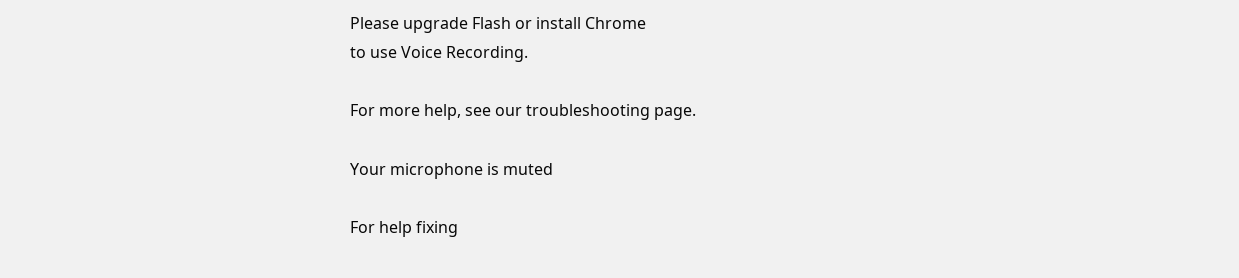Please upgrade Flash or install Chrome
to use Voice Recording.

For more help, see our troubleshooting page.

Your microphone is muted

For help fixing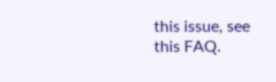this issue, see this FAQ.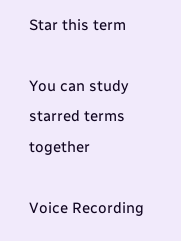Star this term

You can study starred terms together

Voice Recording